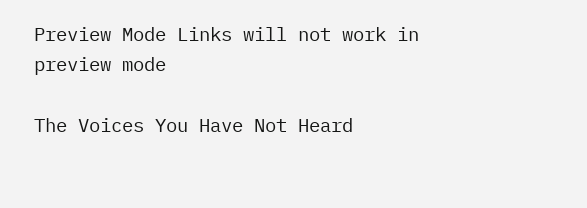Preview Mode Links will not work in preview mode

The Voices You Have Not Heard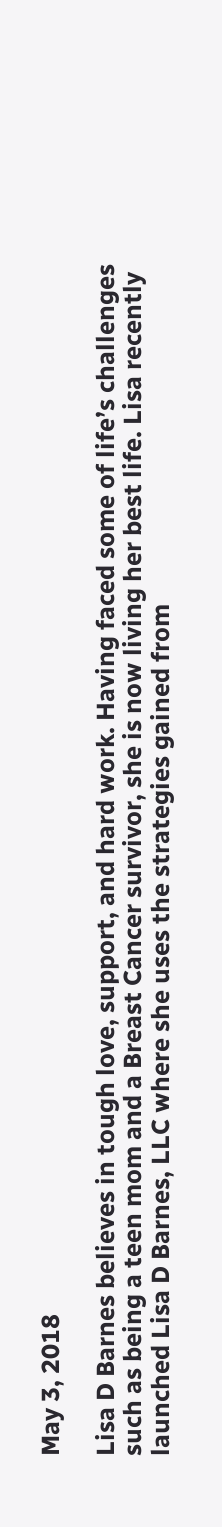May 3, 2018

Lisa D Barnes believes in tough love, support, and hard work. Having faced some of life’s challenges such as being a teen mom and a Breast Cancer survivor, she is now living her best life. Lisa recently launched Lisa D Barnes, LLC where she uses the strategies gained from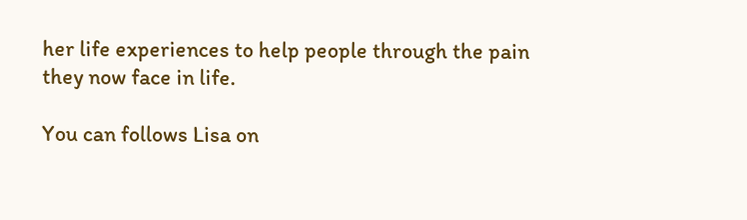her life experiences to help people through the pain they now face in life.

You can follows Lisa on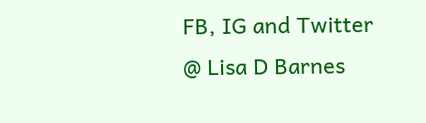FB, IG and Twitter @ Lisa D Barnes